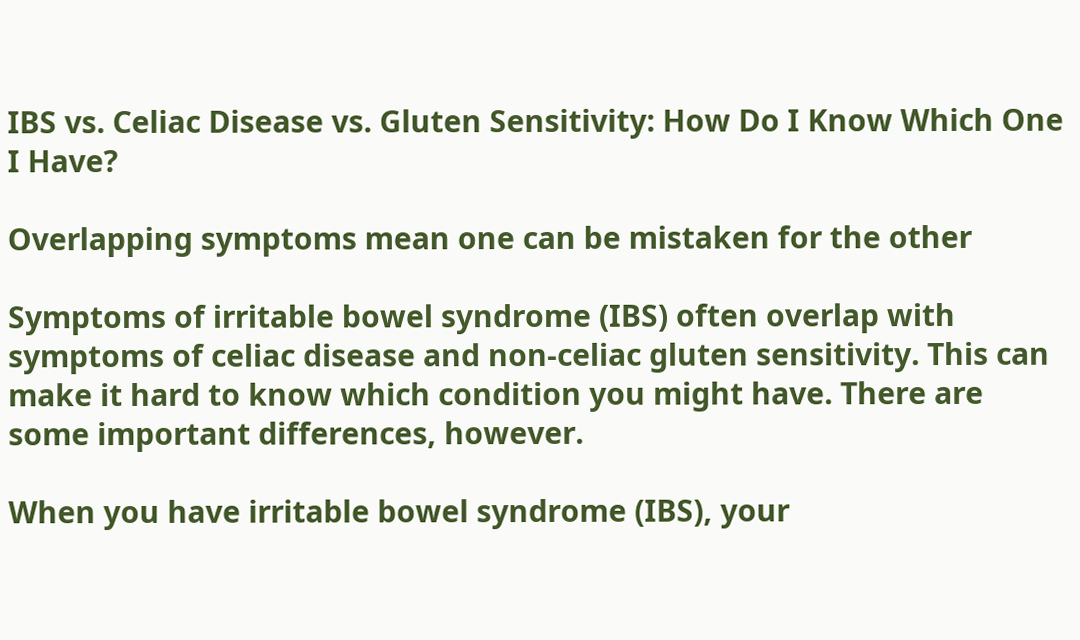IBS vs. Celiac Disease vs. Gluten Sensitivity: How Do I Know Which One I Have?

Overlapping symptoms mean one can be mistaken for the other

Symptoms of irritable bowel syndrome (IBS) often overlap with symptoms of celiac disease and non-celiac gluten sensitivity. This can make it hard to know which condition you might have. There are some important differences, however.

When you have irritable bowel syndrome (IBS), your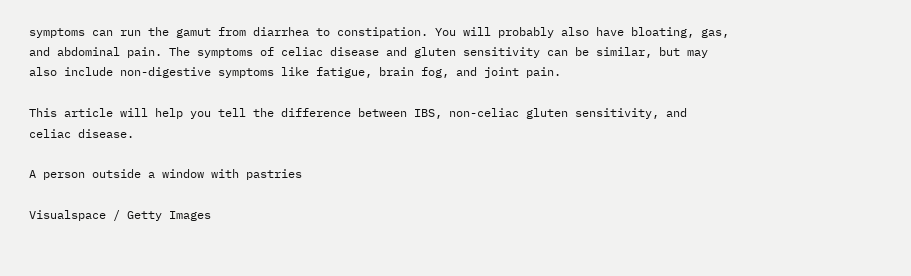symptoms can run the gamut from diarrhea to constipation. You will probably also have bloating, gas, and abdominal pain. The symptoms of celiac disease and gluten sensitivity can be similar, but may also include non-digestive symptoms like fatigue, brain fog, and joint pain.

This article will help you tell the difference between IBS, non-celiac gluten sensitivity, and celiac disease.

A person outside a window with pastries

Visualspace / Getty Images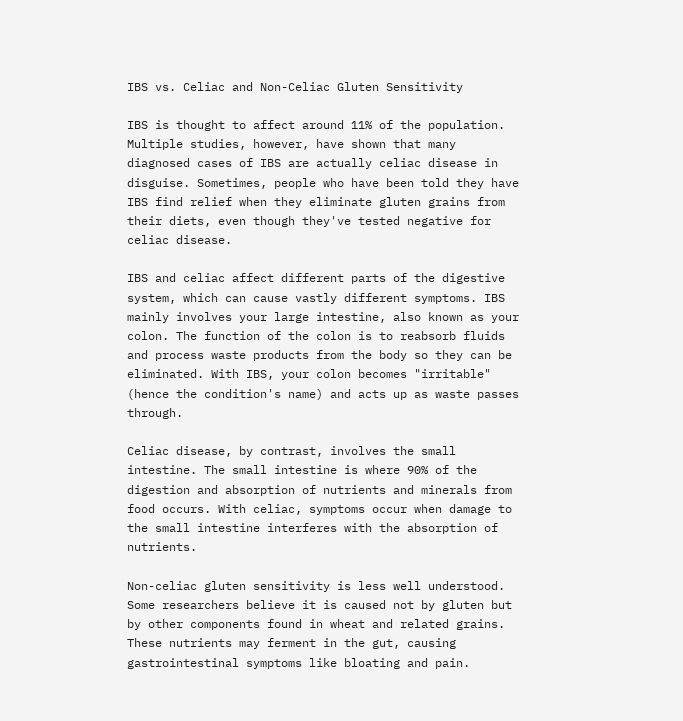IBS vs. Celiac and Non-Celiac Gluten Sensitivity

IBS is thought to affect around 11% of the population. Multiple studies, however, have shown that many diagnosed cases of IBS are actually celiac disease in disguise. Sometimes, people who have been told they have IBS find relief when they eliminate gluten grains from their diets, even though they've tested negative for celiac disease.

IBS and celiac affect different parts of the digestive system, which can cause vastly different symptoms. IBS mainly involves your large intestine, also known as your colon. The function of the colon is to reabsorb fluids and process waste products from the body so they can be eliminated. With IBS, your colon becomes "irritable" (hence the condition's name) and acts up as waste passes through.

Celiac disease, by contrast, involves the small intestine. The small intestine is where 90% of the digestion and absorption of nutrients and minerals from food occurs. With celiac, symptoms occur when damage to the small intestine interferes with the absorption of nutrients.

Non-celiac gluten sensitivity is less well understood. Some researchers believe it is caused not by gluten but by other components found in wheat and related grains. These nutrients may ferment in the gut, causing gastrointestinal symptoms like bloating and pain.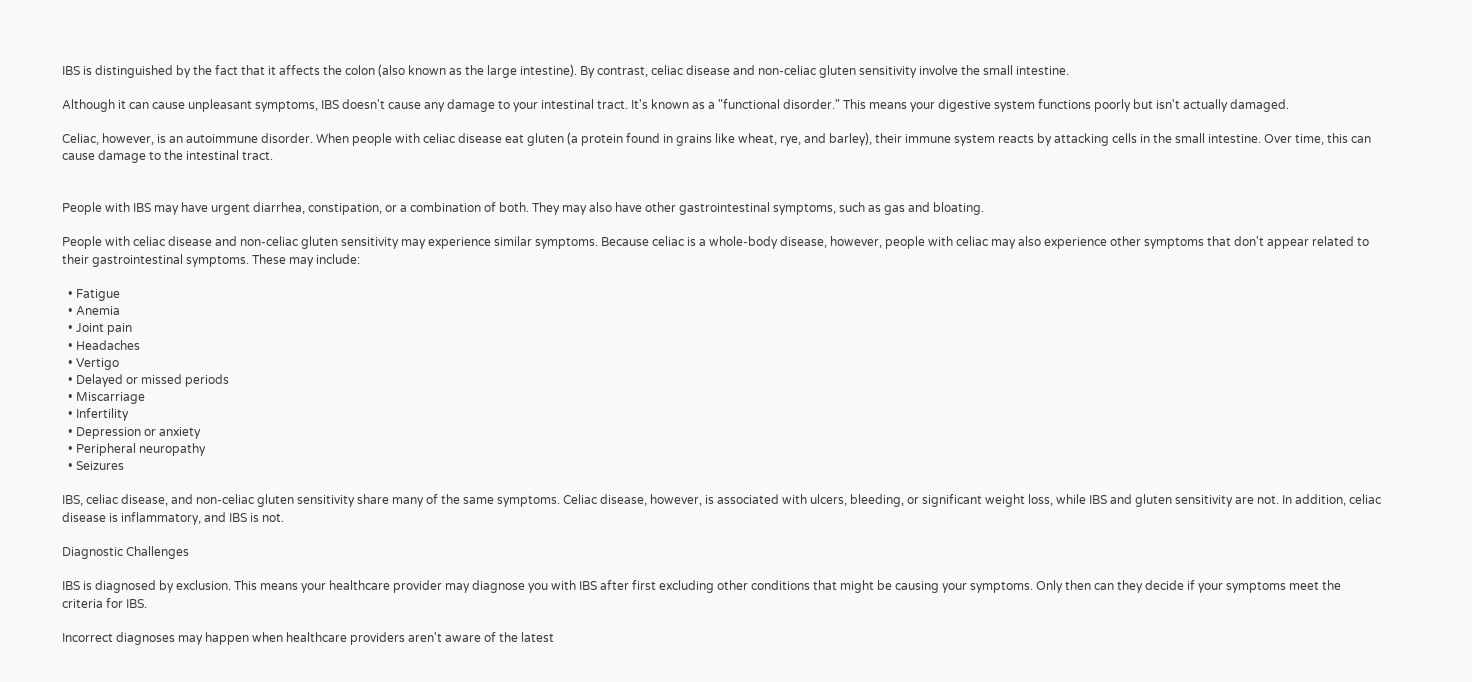IBS is distinguished by the fact that it affects the colon (also known as the large intestine). By contrast, celiac disease and non-celiac gluten sensitivity involve the small intestine.

Although it can cause unpleasant symptoms, IBS doesn't cause any damage to your intestinal tract. It's known as a "functional disorder." This means your digestive system functions poorly but isn't actually damaged.

Celiac, however, is an autoimmune disorder. When people with celiac disease eat gluten (a protein found in grains like wheat, rye, and barley), their immune system reacts by attacking cells in the small intestine. Over time, this can cause damage to the intestinal tract.


People with IBS may have urgent diarrhea, constipation, or a combination of both. They may also have other gastrointestinal symptoms, such as gas and bloating.

People with celiac disease and non-celiac gluten sensitivity may experience similar symptoms. Because celiac is a whole-body disease, however, people with celiac may also experience other symptoms that don't appear related to their gastrointestinal symptoms. These may include:

  • Fatigue
  • Anemia
  • Joint pain
  • Headaches
  • Vertigo
  • Delayed or missed periods
  • Miscarriage
  • Infertility
  • Depression or anxiety
  • Peripheral neuropathy
  • Seizures

IBS, celiac disease, and non-celiac gluten sensitivity share many of the same symptoms. Celiac disease, however, is associated with ulcers, bleeding, or significant weight loss, while IBS and gluten sensitivity are not. In addition, celiac disease is inflammatory, and IBS is not.

Diagnostic Challenges

IBS is diagnosed by exclusion. This means your healthcare provider may diagnose you with IBS after first excluding other conditions that might be causing your symptoms. Only then can they decide if your symptoms meet the criteria for IBS.

Incorrect diagnoses may happen when healthcare providers aren't aware of the latest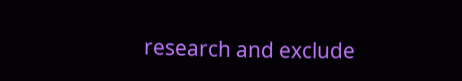research and exclude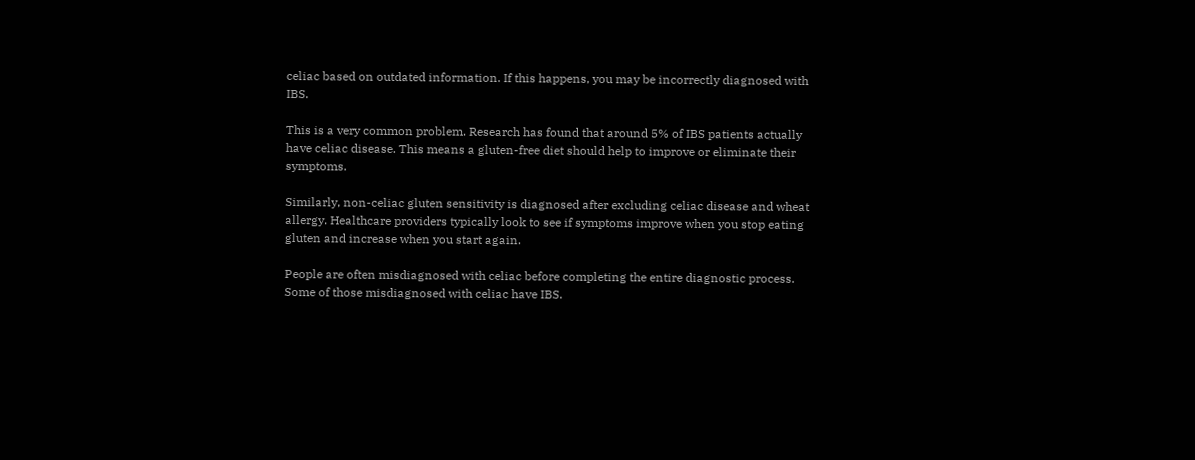celiac based on outdated information. If this happens, you may be incorrectly diagnosed with IBS.

This is a very common problem. Research has found that around 5% of IBS patients actually have celiac disease. This means a gluten-free diet should help to improve or eliminate their symptoms.

Similarly, non-celiac gluten sensitivity is diagnosed after excluding celiac disease and wheat allergy. Healthcare providers typically look to see if symptoms improve when you stop eating gluten and increase when you start again.

People are often misdiagnosed with celiac before completing the entire diagnostic process. Some of those misdiagnosed with celiac have IBS.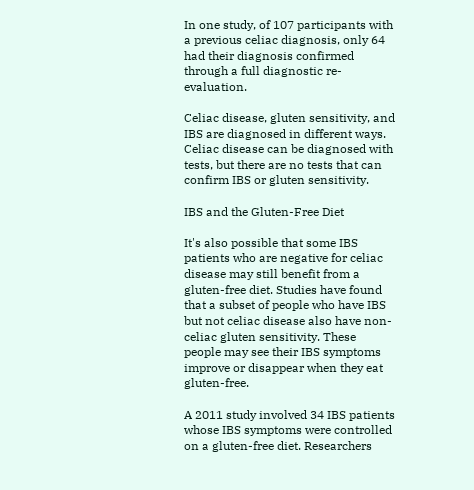In one study, of 107 participants with a previous celiac diagnosis, only 64 had their diagnosis confirmed through a full diagnostic re-evaluation.

Celiac disease, gluten sensitivity, and IBS are diagnosed in different ways. Celiac disease can be diagnosed with tests, but there are no tests that can confirm IBS or gluten sensitivity.

IBS and the Gluten-Free Diet

It's also possible that some IBS patients who are negative for celiac disease may still benefit from a gluten-free diet. Studies have found that a subset of people who have IBS but not celiac disease also have non-celiac gluten sensitivity. These people may see their IBS symptoms improve or disappear when they eat gluten-free.

A 2011 study involved 34 IBS patients whose IBS symptoms were controlled on a gluten-free diet. Researchers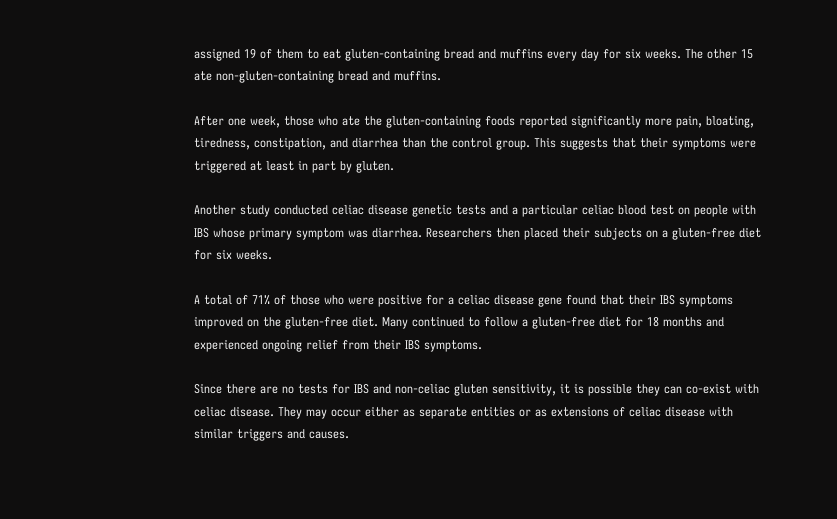assigned 19 of them to eat gluten-containing bread and muffins every day for six weeks. The other 15 ate non-gluten-containing bread and muffins.

After one week, those who ate the gluten-containing foods reported significantly more pain, bloating, tiredness, constipation, and diarrhea than the control group. This suggests that their symptoms were triggered at least in part by gluten.

Another study conducted celiac disease genetic tests and a particular celiac blood test on people with IBS whose primary symptom was diarrhea. Researchers then placed their subjects on a gluten-free diet for six weeks.

A total of 71% of those who were positive for a celiac disease gene found that their IBS symptoms improved on the gluten-free diet. Many continued to follow a gluten-free diet for 18 months and experienced ongoing relief from their IBS symptoms.

Since there are no tests for IBS and non-celiac gluten sensitivity, it is possible they can co-exist with celiac disease. They may occur either as separate entities or as extensions of celiac disease with similar triggers and causes.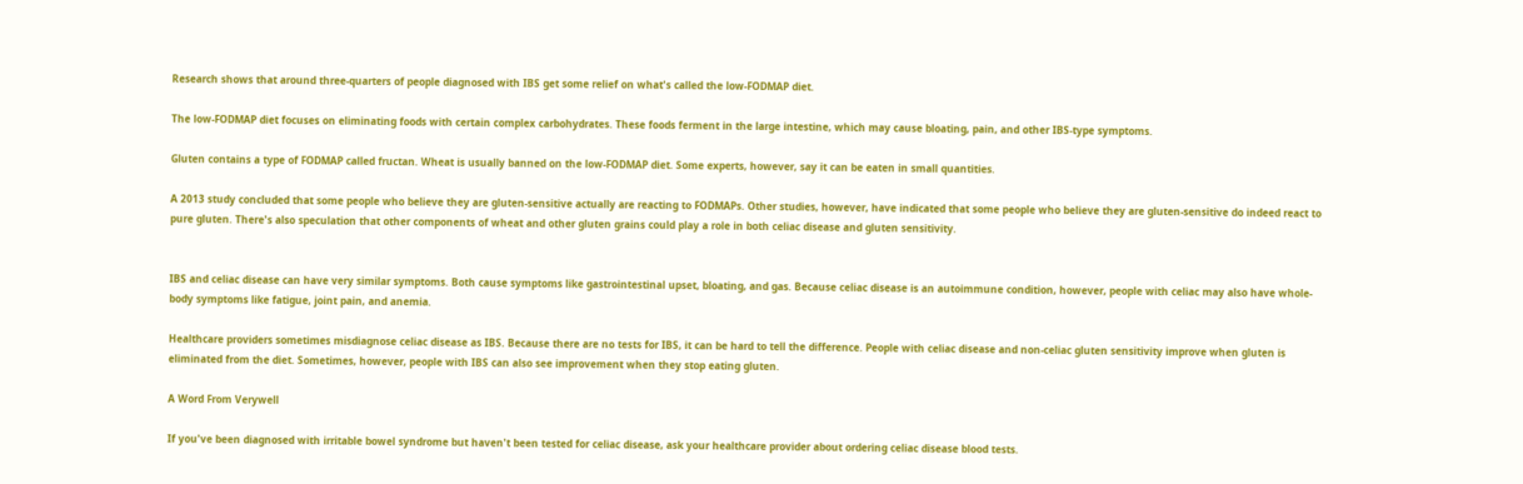Research shows that around three-quarters of people diagnosed with IBS get some relief on what's called the low-FODMAP diet.

The low-FODMAP diet focuses on eliminating foods with certain complex carbohydrates. These foods ferment in the large intestine, which may cause bloating, pain, and other IBS-type symptoms.

Gluten contains a type of FODMAP called fructan. Wheat is usually banned on the low-FODMAP diet. Some experts, however, say it can be eaten in small quantities.

A 2013 study concluded that some people who believe they are gluten-sensitive actually are reacting to FODMAPs. Other studies, however, have indicated that some people who believe they are gluten-sensitive do indeed react to pure gluten. There's also speculation that other components of wheat and other gluten grains could play a role in both celiac disease and gluten sensitivity.


IBS and celiac disease can have very similar symptoms. Both cause symptoms like gastrointestinal upset, bloating, and gas. Because celiac disease is an autoimmune condition, however, people with celiac may also have whole-body symptoms like fatigue, joint pain, and anemia.

Healthcare providers sometimes misdiagnose celiac disease as IBS. Because there are no tests for IBS, it can be hard to tell the difference. People with celiac disease and non-celiac gluten sensitivity improve when gluten is eliminated from the diet. Sometimes, however, people with IBS can also see improvement when they stop eating gluten.

A Word From Verywell

If you've been diagnosed with irritable bowel syndrome but haven't been tested for celiac disease, ask your healthcare provider about ordering celiac disease blood tests.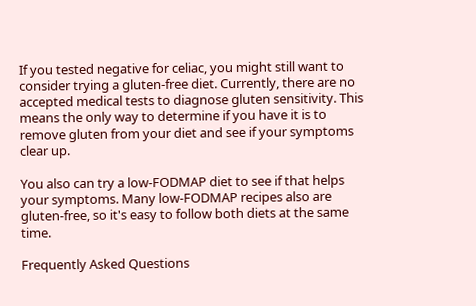If you tested negative for celiac, you might still want to consider trying a gluten-free diet. Currently, there are no accepted medical tests to diagnose gluten sensitivity. This means the only way to determine if you have it is to remove gluten from your diet and see if your symptoms clear up.

You also can try a low-FODMAP diet to see if that helps your symptoms. Many low-FODMAP recipes also are gluten-free, so it's easy to follow both diets at the same time.

Frequently Asked Questions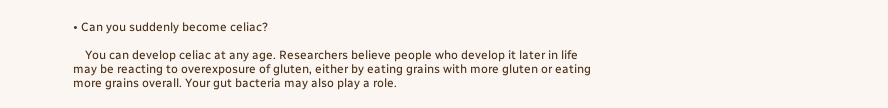• Can you suddenly become celiac?

    You can develop celiac at any age. Researchers believe people who develop it later in life may be reacting to overexposure of gluten, either by eating grains with more gluten or eating more grains overall. Your gut bacteria may also play a role.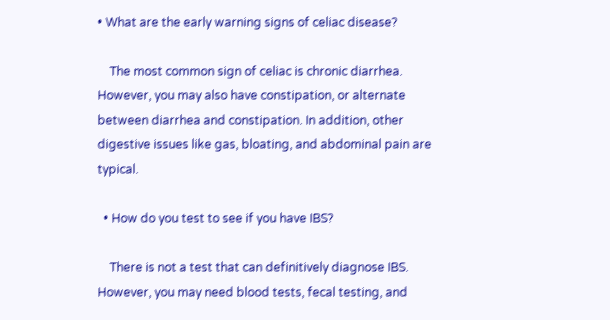• What are the early warning signs of celiac disease?

    The most common sign of celiac is chronic diarrhea. However, you may also have constipation, or alternate between diarrhea and constipation. In addition, other digestive issues like gas, bloating, and abdominal pain are typical.

  • How do you test to see if you have IBS?

    There is not a test that can definitively diagnose IBS. However, you may need blood tests, fecal testing, and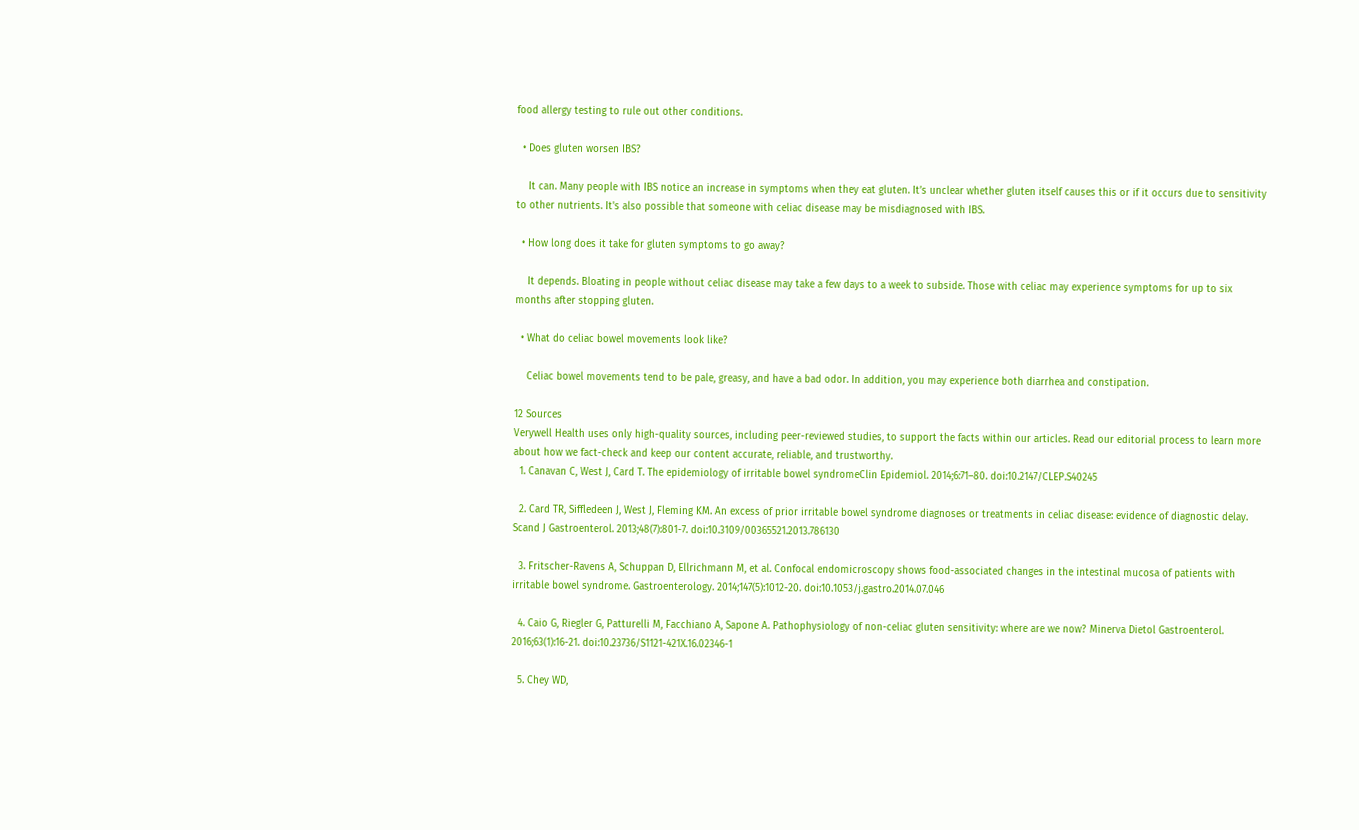food allergy testing to rule out other conditions.

  • Does gluten worsen IBS?

    It can. Many people with IBS notice an increase in symptoms when they eat gluten. It’s unclear whether gluten itself causes this or if it occurs due to sensitivity to other nutrients. It's also possible that someone with celiac disease may be misdiagnosed with IBS.

  • How long does it take for gluten symptoms to go away?

    It depends. Bloating in people without celiac disease may take a few days to a week to subside. Those with celiac may experience symptoms for up to six months after stopping gluten.

  • What do celiac bowel movements look like?

    Celiac bowel movements tend to be pale, greasy, and have a bad odor. In addition, you may experience both diarrhea and constipation.

12 Sources
Verywell Health uses only high-quality sources, including peer-reviewed studies, to support the facts within our articles. Read our editorial process to learn more about how we fact-check and keep our content accurate, reliable, and trustworthy.
  1. Canavan C, West J, Card T. The epidemiology of irritable bowel syndromeClin Epidemiol. 2014;6:71–80. doi:10.2147/CLEP.S40245

  2. Card TR, Siffledeen J, West J, Fleming KM. An excess of prior irritable bowel syndrome diagnoses or treatments in celiac disease: evidence of diagnostic delay. Scand J Gastroenterol. 2013;48(7):801-7. doi:10.3109/00365521.2013.786130

  3. Fritscher-Ravens A, Schuppan D, Ellrichmann M, et al. Confocal endomicroscopy shows food-associated changes in the intestinal mucosa of patients with irritable bowel syndrome. Gastroenterology. 2014;147(5):1012-20. doi:10.1053/j.gastro.2014.07.046

  4. Caio G, Riegler G, Patturelli M, Facchiano A, Sapone A. Pathophysiology of non-celiac gluten sensitivity: where are we now? Minerva Dietol Gastroenterol. 2016;63(1):16-21. doi:10.23736/S1121-421X.16.02346-1

  5. Chey WD,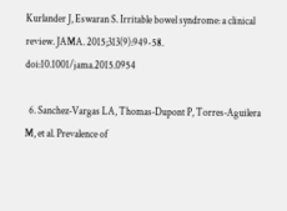Kurlander J, Eswaran S. Irritable bowel syndrome: a clinical review. JAMA. 2015;313(9):949-58. doi:10.1001/jama.2015.0954

  6. Sanchez‐Vargas LA, Thomas‐Dupont P, Torres‐Aguilera M, et al. Prevalence of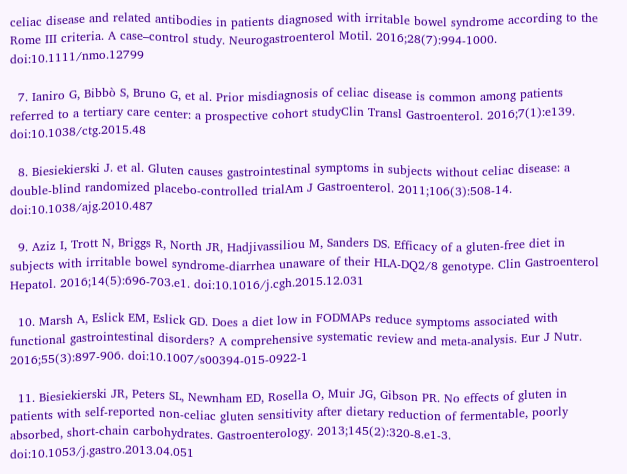celiac disease and related antibodies in patients diagnosed with irritable bowel syndrome according to the Rome III criteria. A case–control study. Neurogastroenterol Motil. 2016;28(7):994-1000. doi:10.1111/nmo.12799

  7. Ianiro G, Bibbò S, Bruno G, et al. Prior misdiagnosis of celiac disease is common among patients referred to a tertiary care center: a prospective cohort studyClin Transl Gastroenterol. 2016;7(1):e139. doi:10.1038/ctg.2015.48

  8. Biesiekierski J. et al. Gluten causes gastrointestinal symptoms in subjects without celiac disease: a double-blind randomized placebo-controlled trialAm J Gastroenterol. 2011;106(3):508-14. doi:10.1038/ajg.2010.487

  9. Aziz I, Trott N, Briggs R, North JR, Hadjivassiliou M, Sanders DS. Efficacy of a gluten-free diet in subjects with irritable bowel syndrome-diarrhea unaware of their HLA-DQ2/8 genotype. Clin Gastroenterol Hepatol. 2016;14(5):696-703.e1. doi:10.1016/j.cgh.2015.12.031

  10. Marsh A, Eslick EM, Eslick GD. Does a diet low in FODMAPs reduce symptoms associated with functional gastrointestinal disorders? A comprehensive systematic review and meta-analysis. Eur J Nutr. 2016;55(3):897-906. doi:10.1007/s00394-015-0922-1

  11. Biesiekierski JR, Peters SL, Newnham ED, Rosella O, Muir JG, Gibson PR. No effects of gluten in patients with self-reported non-celiac gluten sensitivity after dietary reduction of fermentable, poorly absorbed, short-chain carbohydrates. Gastroenterology. 2013;145(2):320-8.e1-3. doi:10.1053/j.gastro.2013.04.051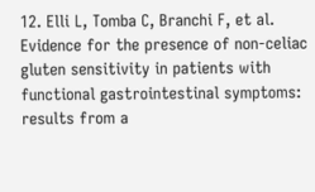12. Elli L, Tomba C, Branchi F, et al. Evidence for the presence of non-celiac gluten sensitivity in patients with functional gastrointestinal symptoms: results from a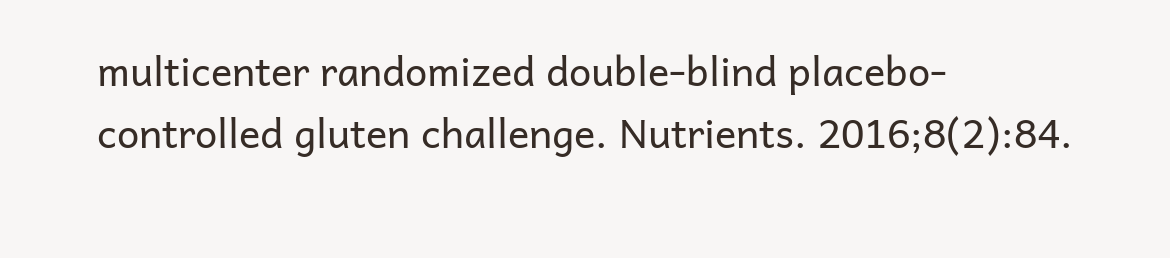multicenter randomized double-blind placebo-controlled gluten challenge. Nutrients. 2016;8(2):84.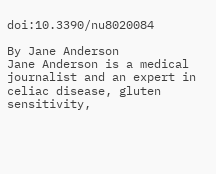doi:10.3390/nu8020084

By Jane Anderson
Jane Anderson is a medical journalist and an expert in celiac disease, gluten sensitivity,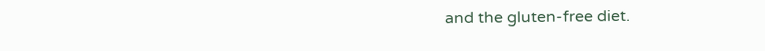and the gluten-free diet.